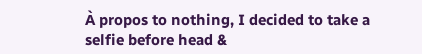À propos to nothing, I decided to take a selfie before head &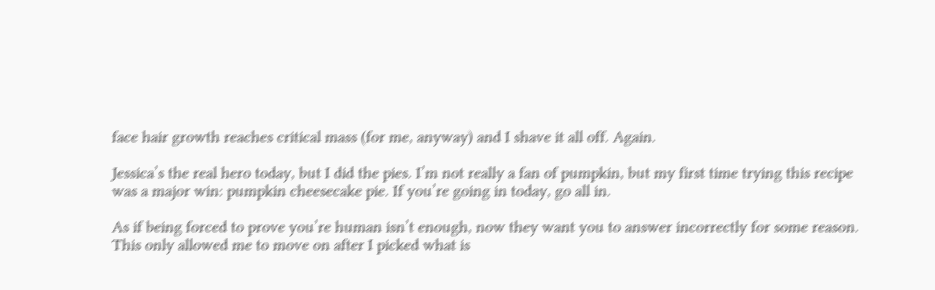face hair growth reaches critical mass (for me, anyway) and I shave it all off. Again.

Jessica’s the real hero today, but I did the pies. I’m not really a fan of pumpkin, but my first time trying this recipe was a major win: pumpkin cheesecake pie. If you’re going in today, go all in.

As if being forced to prove you’re human isn’t enough, now they want you to answer incorrectly for some reason. This only allowed me to move on after I picked what is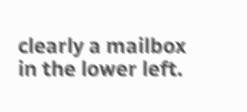clearly a mailbox in the lower left.